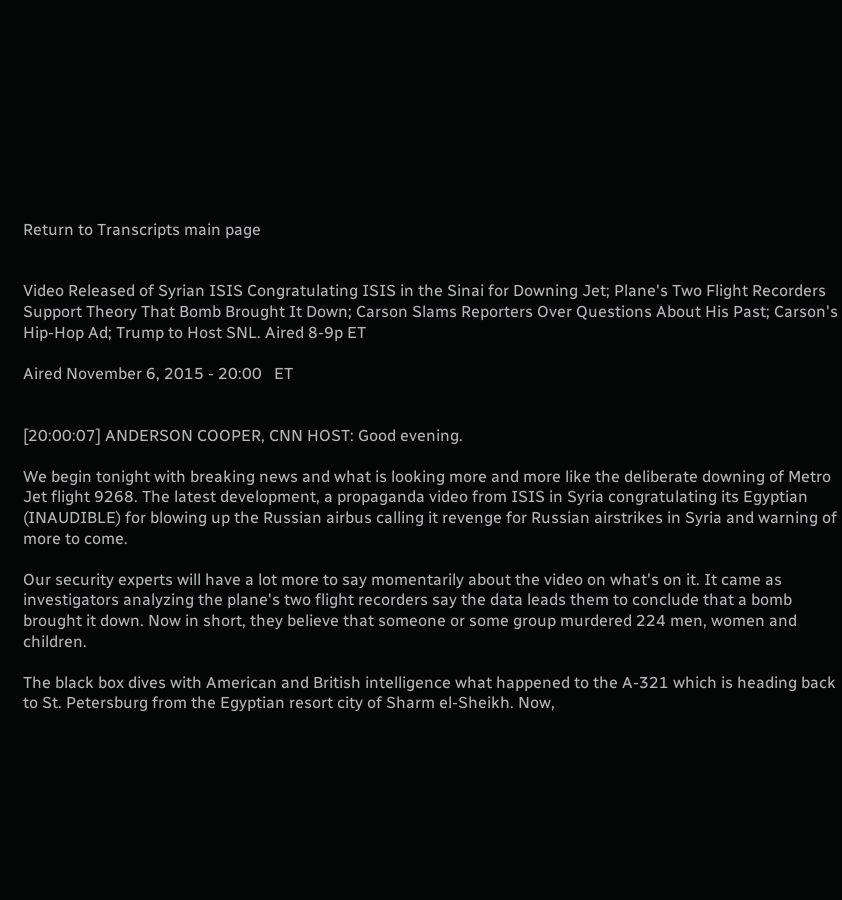Return to Transcripts main page


Video Released of Syrian ISIS Congratulating ISIS in the Sinai for Downing Jet; Plane's Two Flight Recorders Support Theory That Bomb Brought It Down; Carson Slams Reporters Over Questions About His Past; Carson's Hip-Hop Ad; Trump to Host SNL. Aired 8-9p ET

Aired November 6, 2015 - 20:00   ET


[20:00:07] ANDERSON COOPER, CNN HOST: Good evening.

We begin tonight with breaking news and what is looking more and more like the deliberate downing of Metro Jet flight 9268. The latest development, a propaganda video from ISIS in Syria congratulating its Egyptian (INAUDIBLE) for blowing up the Russian airbus calling it revenge for Russian airstrikes in Syria and warning of more to come.

Our security experts will have a lot more to say momentarily about the video on what's on it. It came as investigators analyzing the plane's two flight recorders say the data leads them to conclude that a bomb brought it down. Now in short, they believe that someone or some group murdered 224 men, women and children.

The black box dives with American and British intelligence what happened to the A-321 which is heading back to St. Petersburg from the Egyptian resort city of Sharm el-Sheikh. Now,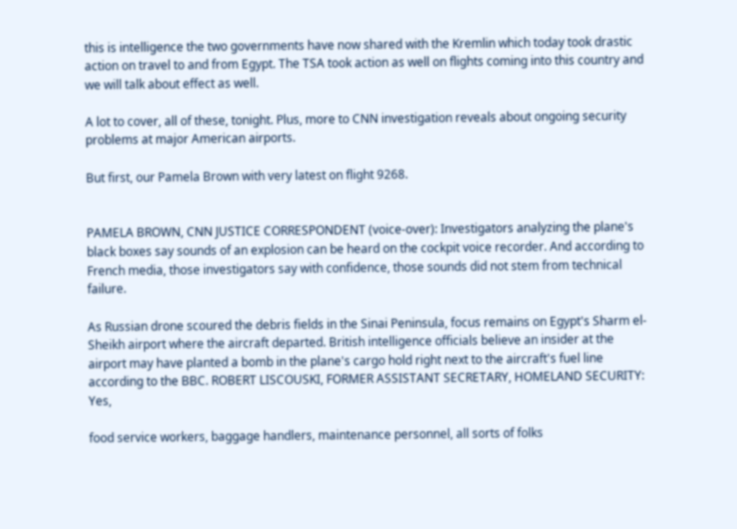this is intelligence the two governments have now shared with the Kremlin which today took drastic action on travel to and from Egypt. The TSA took action as well on flights coming into this country and we will talk about effect as well.

A lot to cover, all of these, tonight. Plus, more to CNN investigation reveals about ongoing security problems at major American airports.

But first, our Pamela Brown with very latest on flight 9268.


PAMELA BROWN, CNN JUSTICE CORRESPONDENT (voice-over): Investigators analyzing the plane's black boxes say sounds of an explosion can be heard on the cockpit voice recorder. And according to French media, those investigators say with confidence, those sounds did not stem from technical failure.

As Russian drone scoured the debris fields in the Sinai Peninsula, focus remains on Egypt's Sharm el-Sheikh airport where the aircraft departed. British intelligence officials believe an insider at the airport may have planted a bomb in the plane's cargo hold right next to the aircraft's fuel line according to the BBC. ROBERT LISCOUSKI, FORMER ASSISTANT SECRETARY, HOMELAND SECURITY: Yes,

food service workers, baggage handlers, maintenance personnel, all sorts of folks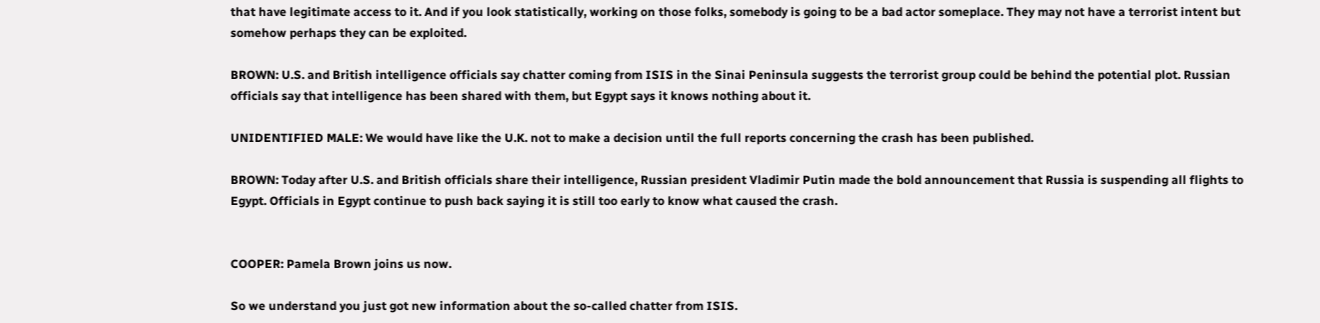that have legitimate access to it. And if you look statistically, working on those folks, somebody is going to be a bad actor someplace. They may not have a terrorist intent but somehow perhaps they can be exploited.

BROWN: U.S. and British intelligence officials say chatter coming from ISIS in the Sinai Peninsula suggests the terrorist group could be behind the potential plot. Russian officials say that intelligence has been shared with them, but Egypt says it knows nothing about it.

UNIDENTIFIED MALE: We would have like the U.K. not to make a decision until the full reports concerning the crash has been published.

BROWN: Today after U.S. and British officials share their intelligence, Russian president Vladimir Putin made the bold announcement that Russia is suspending all flights to Egypt. Officials in Egypt continue to push back saying it is still too early to know what caused the crash.


COOPER: Pamela Brown joins us now.

So we understand you just got new information about the so-called chatter from ISIS.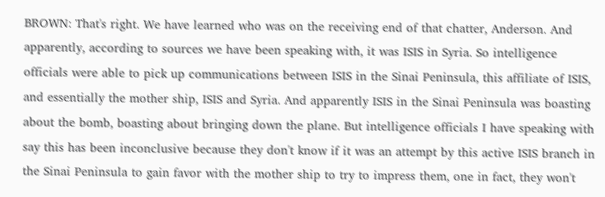BROWN: That's right. We have learned who was on the receiving end of that chatter, Anderson. And apparently, according to sources we have been speaking with, it was ISIS in Syria. So intelligence officials were able to pick up communications between ISIS in the Sinai Peninsula, this affiliate of ISIS, and essentially the mother ship, ISIS and Syria. And apparently ISIS in the Sinai Peninsula was boasting about the bomb, boasting about bringing down the plane. But intelligence officials I have speaking with say this has been inconclusive because they don't know if it was an attempt by this active ISIS branch in the Sinai Peninsula to gain favor with the mother ship to try to impress them, one in fact, they won't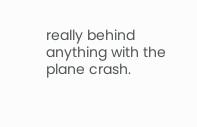really behind anything with the plane crash.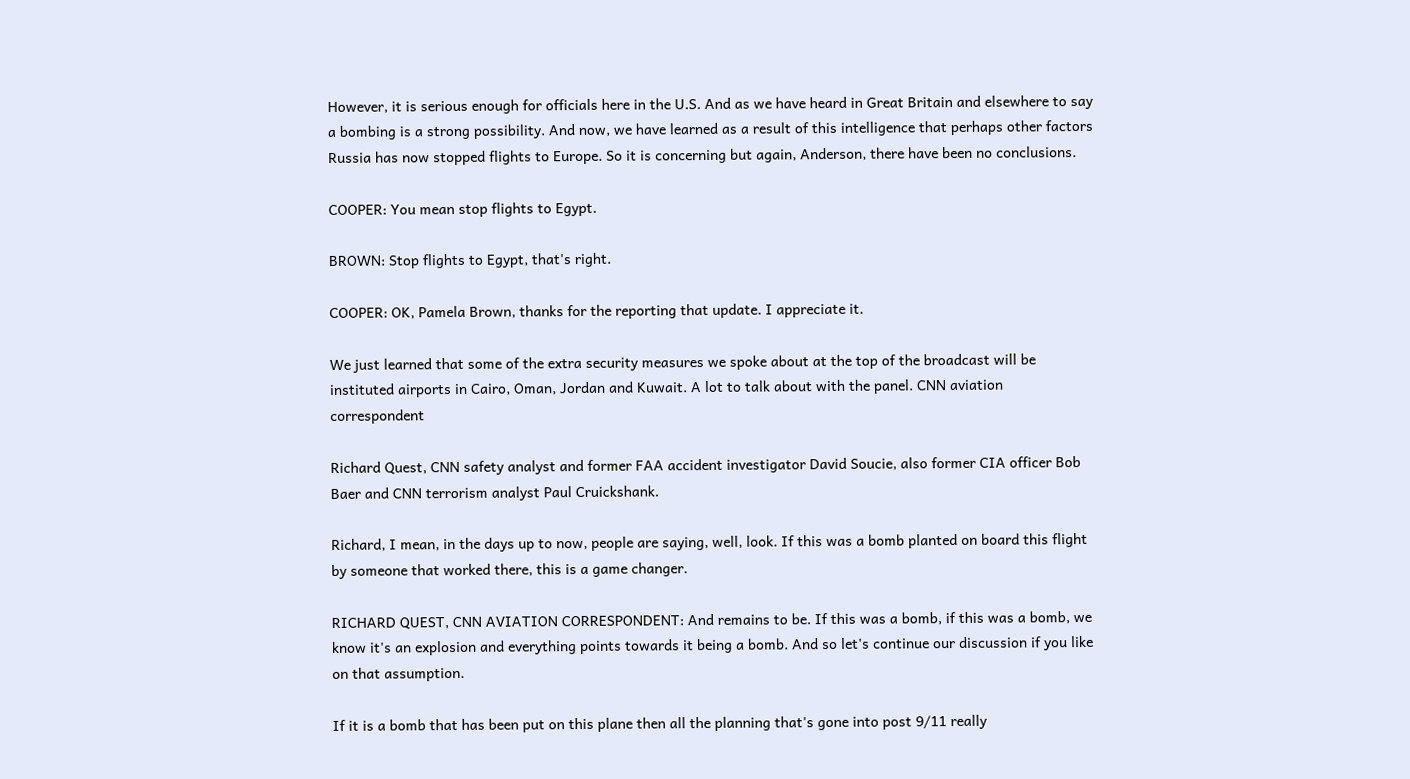However, it is serious enough for officials here in the U.S. And as we have heard in Great Britain and elsewhere to say a bombing is a strong possibility. And now, we have learned as a result of this intelligence that perhaps other factors Russia has now stopped flights to Europe. So it is concerning but again, Anderson, there have been no conclusions.

COOPER: You mean stop flights to Egypt.

BROWN: Stop flights to Egypt, that's right.

COOPER: OK, Pamela Brown, thanks for the reporting that update. I appreciate it.

We just learned that some of the extra security measures we spoke about at the top of the broadcast will be instituted airports in Cairo, Oman, Jordan and Kuwait. A lot to talk about with the panel. CNN aviation correspondent

Richard Quest, CNN safety analyst and former FAA accident investigator David Soucie, also former CIA officer Bob Baer and CNN terrorism analyst Paul Cruickshank.

Richard, I mean, in the days up to now, people are saying, well, look. If this was a bomb planted on board this flight by someone that worked there, this is a game changer.

RICHARD QUEST, CNN AVIATION CORRESPONDENT: And remains to be. If this was a bomb, if this was a bomb, we know it's an explosion and everything points towards it being a bomb. And so let's continue our discussion if you like on that assumption.

If it is a bomb that has been put on this plane then all the planning that's gone into post 9/11 really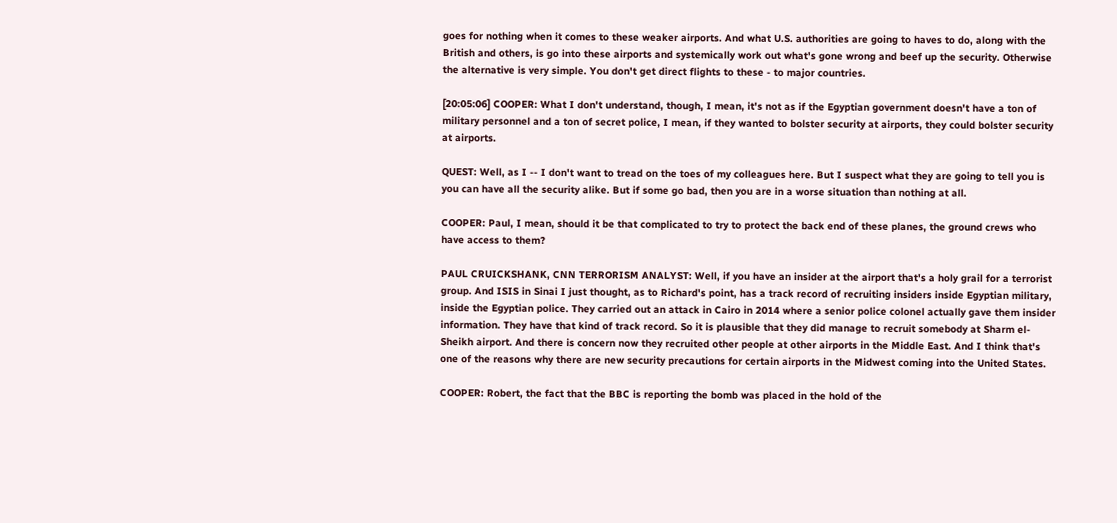goes for nothing when it comes to these weaker airports. And what U.S. authorities are going to haves to do, along with the British and others, is go into these airports and systemically work out what's gone wrong and beef up the security. Otherwise the alternative is very simple. You don't get direct flights to these - to major countries.

[20:05:06] COOPER: What I don't understand, though, I mean, it's not as if the Egyptian government doesn't have a ton of military personnel and a ton of secret police, I mean, if they wanted to bolster security at airports, they could bolster security at airports.

QUEST: Well, as I -- I don't want to tread on the toes of my colleagues here. But I suspect what they are going to tell you is you can have all the security alike. But if some go bad, then you are in a worse situation than nothing at all.

COOPER: Paul, I mean, should it be that complicated to try to protect the back end of these planes, the ground crews who have access to them?

PAUL CRUICKSHANK, CNN TERRORISM ANALYST: Well, if you have an insider at the airport that's a holy grail for a terrorist group. And ISIS in Sinai I just thought, as to Richard's point, has a track record of recruiting insiders inside Egyptian military, inside the Egyptian police. They carried out an attack in Cairo in 2014 where a senior police colonel actually gave them insider information. They have that kind of track record. So it is plausible that they did manage to recruit somebody at Sharm el-Sheikh airport. And there is concern now they recruited other people at other airports in the Middle East. And I think that's one of the reasons why there are new security precautions for certain airports in the Midwest coming into the United States.

COOPER: Robert, the fact that the BBC is reporting the bomb was placed in the hold of the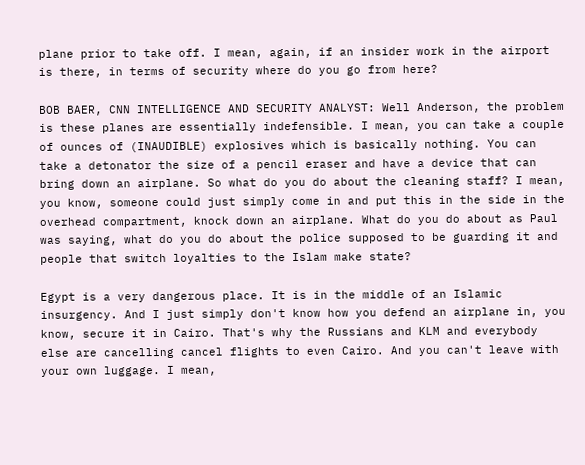plane prior to take off. I mean, again, if an insider work in the airport is there, in terms of security where do you go from here?

BOB BAER, CNN INTELLIGENCE AND SECURITY ANALYST: Well Anderson, the problem is these planes are essentially indefensible. I mean, you can take a couple of ounces of (INAUDIBLE) explosives which is basically nothing. You can take a detonator the size of a pencil eraser and have a device that can bring down an airplane. So what do you do about the cleaning staff? I mean, you know, someone could just simply come in and put this in the side in the overhead compartment, knock down an airplane. What do you do about as Paul was saying, what do you do about the police supposed to be guarding it and people that switch loyalties to the Islam make state?

Egypt is a very dangerous place. It is in the middle of an Islamic insurgency. And I just simply don't know how you defend an airplane in, you know, secure it in Cairo. That's why the Russians and KLM and everybody else are cancelling cancel flights to even Cairo. And you can't leave with your own luggage. I mean,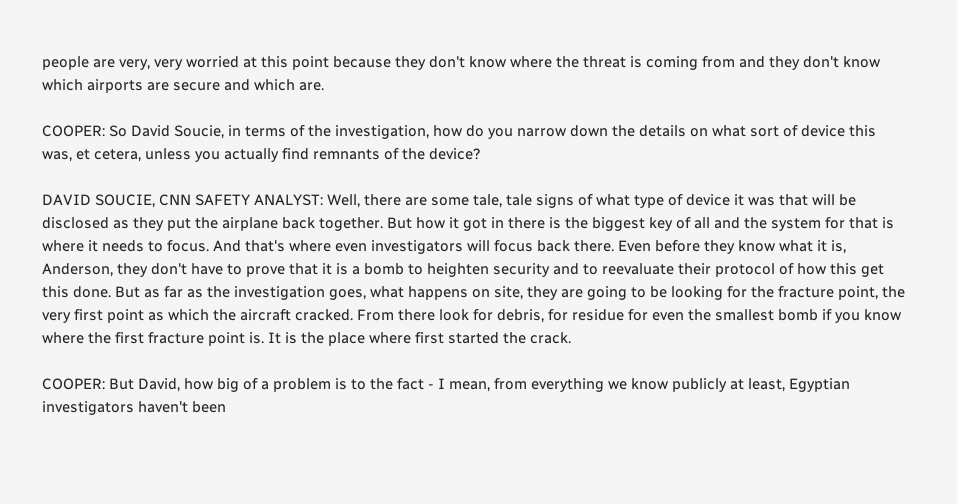people are very, very worried at this point because they don't know where the threat is coming from and they don't know which airports are secure and which are.

COOPER: So David Soucie, in terms of the investigation, how do you narrow down the details on what sort of device this was, et cetera, unless you actually find remnants of the device?

DAVID SOUCIE, CNN SAFETY ANALYST: Well, there are some tale, tale signs of what type of device it was that will be disclosed as they put the airplane back together. But how it got in there is the biggest key of all and the system for that is where it needs to focus. And that's where even investigators will focus back there. Even before they know what it is, Anderson, they don't have to prove that it is a bomb to heighten security and to reevaluate their protocol of how this get this done. But as far as the investigation goes, what happens on site, they are going to be looking for the fracture point, the very first point as which the aircraft cracked. From there look for debris, for residue for even the smallest bomb if you know where the first fracture point is. It is the place where first started the crack.

COOPER: But David, how big of a problem is to the fact - I mean, from everything we know publicly at least, Egyptian investigators haven't been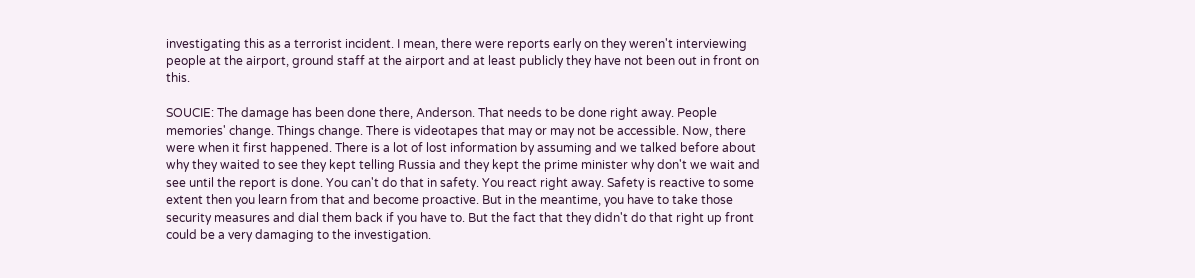investigating this as a terrorist incident. I mean, there were reports early on they weren't interviewing people at the airport, ground staff at the airport and at least publicly they have not been out in front on this.

SOUCIE: The damage has been done there, Anderson. That needs to be done right away. People memories' change. Things change. There is videotapes that may or may not be accessible. Now, there were when it first happened. There is a lot of lost information by assuming and we talked before about why they waited to see they kept telling Russia and they kept the prime minister why don't we wait and see until the report is done. You can't do that in safety. You react right away. Safety is reactive to some extent then you learn from that and become proactive. But in the meantime, you have to take those security measures and dial them back if you have to. But the fact that they didn't do that right up front could be a very damaging to the investigation.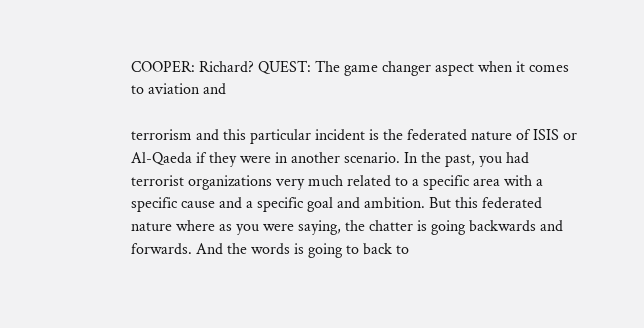COOPER: Richard? QUEST: The game changer aspect when it comes to aviation and

terrorism and this particular incident is the federated nature of ISIS or Al-Qaeda if they were in another scenario. In the past, you had terrorist organizations very much related to a specific area with a specific cause and a specific goal and ambition. But this federated nature where as you were saying, the chatter is going backwards and forwards. And the words is going to back to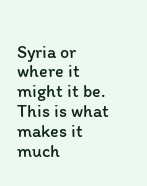Syria or where it might it be. This is what makes it much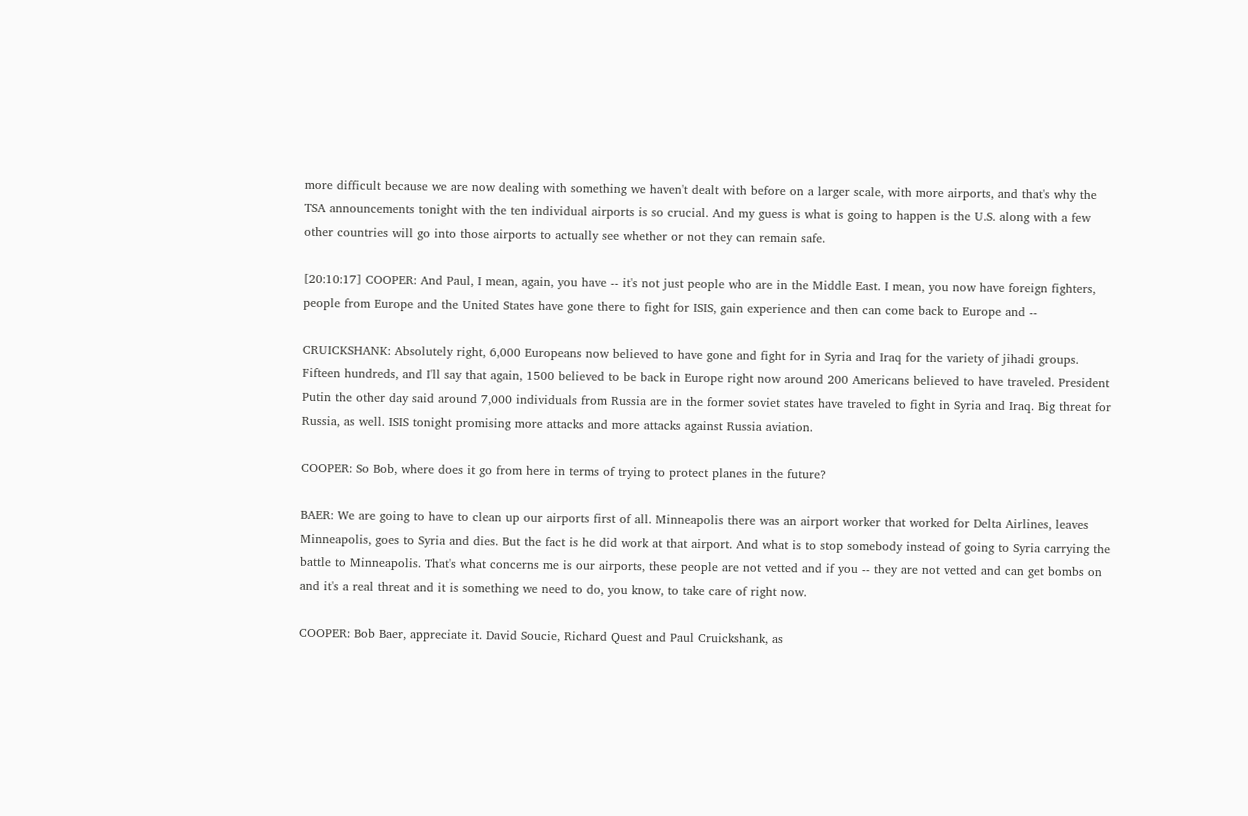more difficult because we are now dealing with something we haven't dealt with before on a larger scale, with more airports, and that's why the TSA announcements tonight with the ten individual airports is so crucial. And my guess is what is going to happen is the U.S. along with a few other countries will go into those airports to actually see whether or not they can remain safe.

[20:10:17] COOPER: And Paul, I mean, again, you have -- it's not just people who are in the Middle East. I mean, you now have foreign fighters, people from Europe and the United States have gone there to fight for ISIS, gain experience and then can come back to Europe and --

CRUICKSHANK: Absolutely right, 6,000 Europeans now believed to have gone and fight for in Syria and Iraq for the variety of jihadi groups. Fifteen hundreds, and I'll say that again, 1500 believed to be back in Europe right now around 200 Americans believed to have traveled. President Putin the other day said around 7,000 individuals from Russia are in the former soviet states have traveled to fight in Syria and Iraq. Big threat for Russia, as well. ISIS tonight promising more attacks and more attacks against Russia aviation.

COOPER: So Bob, where does it go from here in terms of trying to protect planes in the future?

BAER: We are going to have to clean up our airports first of all. Minneapolis there was an airport worker that worked for Delta Airlines, leaves Minneapolis, goes to Syria and dies. But the fact is he did work at that airport. And what is to stop somebody instead of going to Syria carrying the battle to Minneapolis. That's what concerns me is our airports, these people are not vetted and if you -- they are not vetted and can get bombs on and it's a real threat and it is something we need to do, you know, to take care of right now.

COOPER: Bob Baer, appreciate it. David Soucie, Richard Quest and Paul Cruickshank, as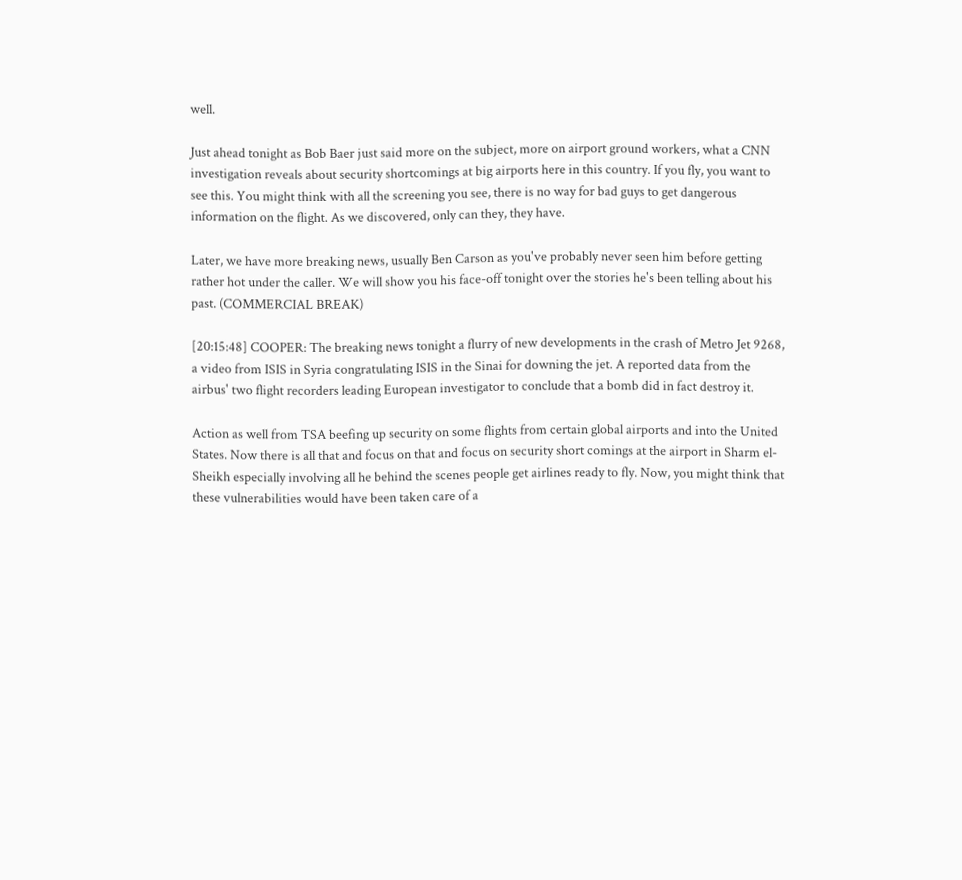well.

Just ahead tonight as Bob Baer just said more on the subject, more on airport ground workers, what a CNN investigation reveals about security shortcomings at big airports here in this country. If you fly, you want to see this. You might think with all the screening you see, there is no way for bad guys to get dangerous information on the flight. As we discovered, only can they, they have.

Later, we have more breaking news, usually Ben Carson as you've probably never seen him before getting rather hot under the caller. We will show you his face-off tonight over the stories he's been telling about his past. (COMMERCIAL BREAK)

[20:15:48] COOPER: The breaking news tonight a flurry of new developments in the crash of Metro Jet 9268, a video from ISIS in Syria congratulating ISIS in the Sinai for downing the jet. A reported data from the airbus' two flight recorders leading European investigator to conclude that a bomb did in fact destroy it.

Action as well from TSA beefing up security on some flights from certain global airports and into the United States. Now there is all that and focus on that and focus on security short comings at the airport in Sharm el-Sheikh especially involving all he behind the scenes people get airlines ready to fly. Now, you might think that these vulnerabilities would have been taken care of a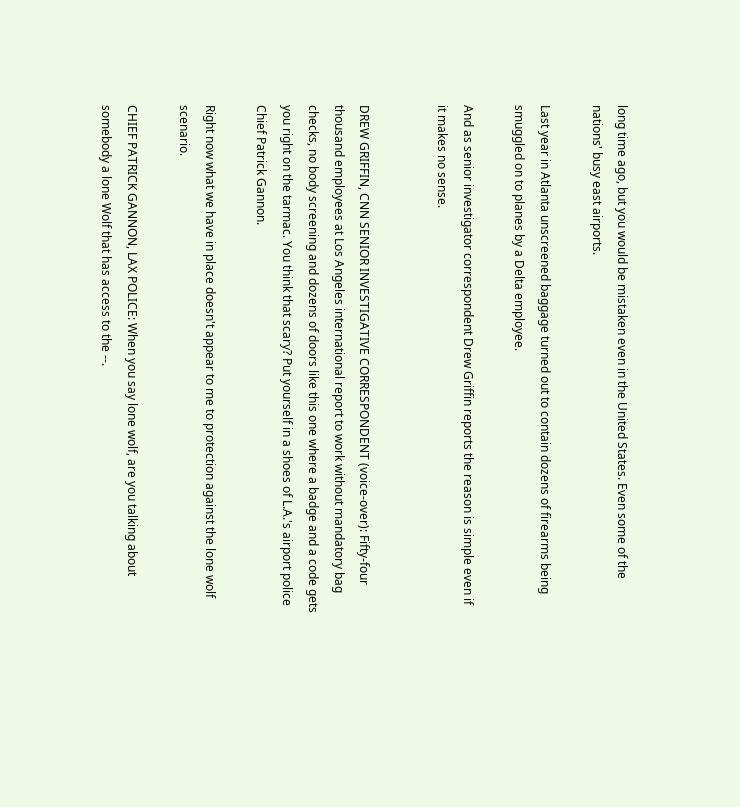long time ago, but you would be mistaken even in the United States. Even some of the nations' busy east airports.

Last year in Atlanta unscreened baggage turned out to contain dozens of firearms being smuggled on to planes by a Delta employee.

And as senior investigator correspondent Drew Griffin reports the reason is simple even if it makes no sense.


DREW GRIFFIN, CNN SENIOR INVESTIGATIVE CORRESPONDENT (voice-over): Fifty-four thousand employees at Los Angeles international report to work without mandatory bag checks, no body screening and dozens of doors like this one where a badge and a code gets you right on the tarmac. You think that scary? Put yourself in a shoes of L.A.'s airport police Chief Patrick Gannon.

Right now what we have in place doesn't appear to me to protection against the lone wolf scenario.

CHIEF PATRICK GANNON, LAX POLICE: When you say lone wolf, are you talking about somebody a lone Wolf that has access to the --.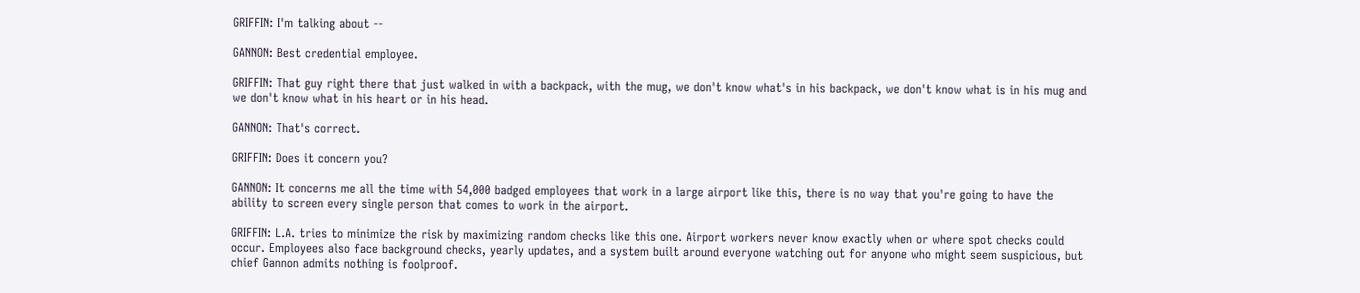GRIFFIN: I'm talking about --

GANNON: Best credential employee.

GRIFFIN: That guy right there that just walked in with a backpack, with the mug, we don't know what's in his backpack, we don't know what is in his mug and we don't know what in his heart or in his head.

GANNON: That's correct.

GRIFFIN: Does it concern you?

GANNON: It concerns me all the time with 54,000 badged employees that work in a large airport like this, there is no way that you're going to have the ability to screen every single person that comes to work in the airport.

GRIFFIN: L.A. tries to minimize the risk by maximizing random checks like this one. Airport workers never know exactly when or where spot checks could occur. Employees also face background checks, yearly updates, and a system built around everyone watching out for anyone who might seem suspicious, but chief Gannon admits nothing is foolproof.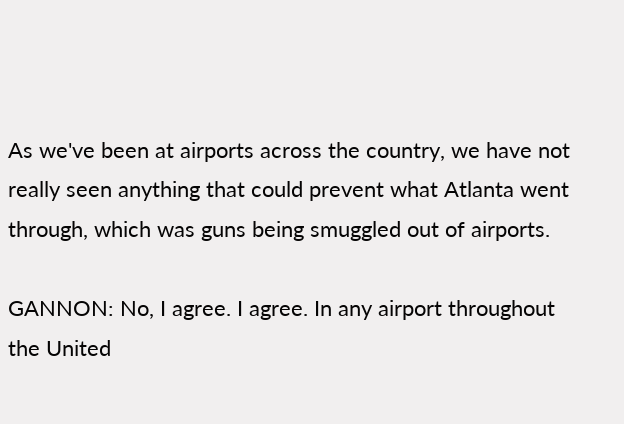As we've been at airports across the country, we have not really seen anything that could prevent what Atlanta went through, which was guns being smuggled out of airports.

GANNON: No, I agree. I agree. In any airport throughout the United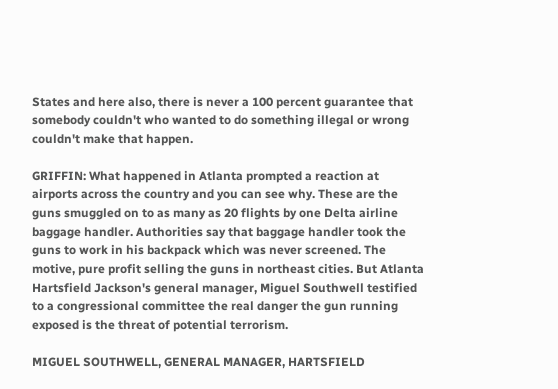States and here also, there is never a 100 percent guarantee that somebody couldn't who wanted to do something illegal or wrong couldn't make that happen.

GRIFFIN: What happened in Atlanta prompted a reaction at airports across the country and you can see why. These are the guns smuggled on to as many as 20 flights by one Delta airline baggage handler. Authorities say that baggage handler took the guns to work in his backpack which was never screened. The motive, pure profit selling the guns in northeast cities. But Atlanta Hartsfield Jackson's general manager, Miguel Southwell testified to a congressional committee the real danger the gun running exposed is the threat of potential terrorism.

MIGUEL SOUTHWELL, GENERAL MANAGER, HARTSFIELD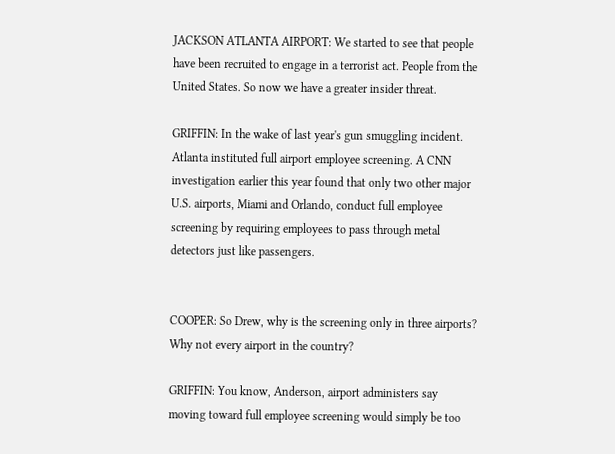JACKSON ATLANTA AIRPORT: We started to see that people have been recruited to engage in a terrorist act. People from the United States. So now we have a greater insider threat.

GRIFFIN: In the wake of last year's gun smuggling incident. Atlanta instituted full airport employee screening. A CNN investigation earlier this year found that only two other major U.S. airports, Miami and Orlando, conduct full employee screening by requiring employees to pass through metal detectors just like passengers.


COOPER: So Drew, why is the screening only in three airports? Why not every airport in the country?

GRIFFIN: You know, Anderson, airport administers say moving toward full employee screening would simply be too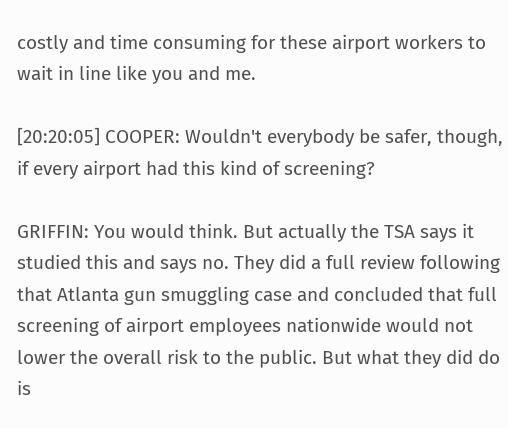costly and time consuming for these airport workers to wait in line like you and me.

[20:20:05] COOPER: Wouldn't everybody be safer, though, if every airport had this kind of screening?

GRIFFIN: You would think. But actually the TSA says it studied this and says no. They did a full review following that Atlanta gun smuggling case and concluded that full screening of airport employees nationwide would not lower the overall risk to the public. But what they did do is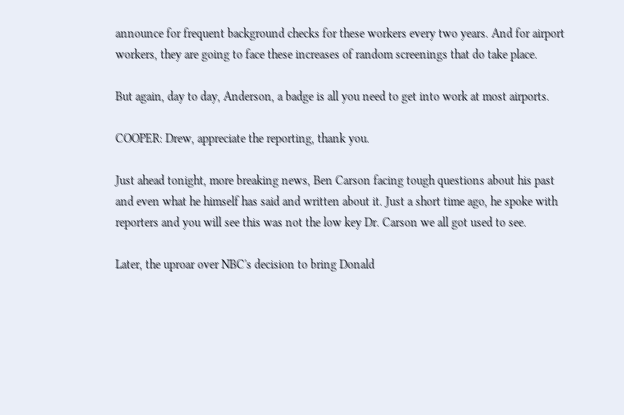announce for frequent background checks for these workers every two years. And for airport workers, they are going to face these increases of random screenings that do take place.

But again, day to day, Anderson, a badge is all you need to get into work at most airports.

COOPER: Drew, appreciate the reporting, thank you.

Just ahead tonight, more breaking news, Ben Carson facing tough questions about his past and even what he himself has said and written about it. Just a short time ago, he spoke with reporters and you will see this was not the low key Dr. Carson we all got used to see.

Later, the uproar over NBC's decision to bring Donald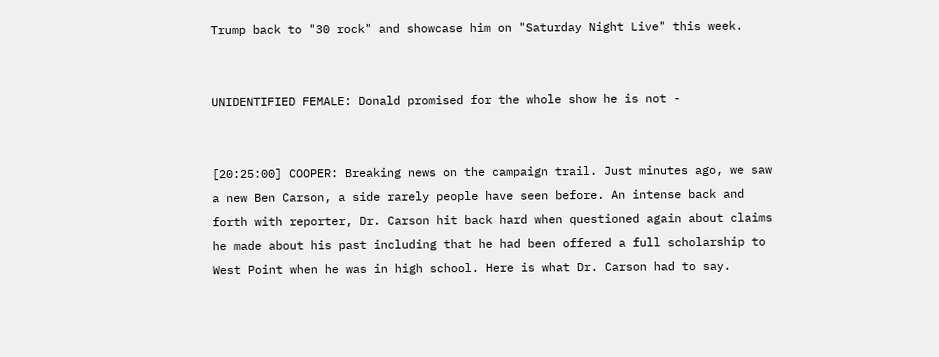Trump back to "30 rock" and showcase him on "Saturday Night Live" this week.


UNIDENTIFIED FEMALE: Donald promised for the whole show he is not -


[20:25:00] COOPER: Breaking news on the campaign trail. Just minutes ago, we saw a new Ben Carson, a side rarely people have seen before. An intense back and forth with reporter, Dr. Carson hit back hard when questioned again about claims he made about his past including that he had been offered a full scholarship to West Point when he was in high school. Here is what Dr. Carson had to say.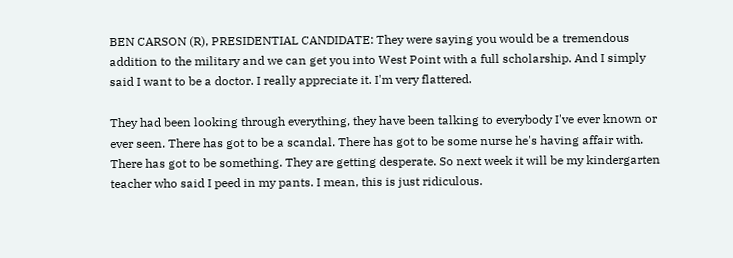BEN CARSON (R), PRESIDENTIAL CANDIDATE: They were saying you would be a tremendous addition to the military and we can get you into West Point with a full scholarship. And I simply said I want to be a doctor. I really appreciate it. I'm very flattered.

They had been looking through everything, they have been talking to everybody I've ever known or ever seen. There has got to be a scandal. There has got to be some nurse he's having affair with. There has got to be something. They are getting desperate. So next week it will be my kindergarten teacher who said I peed in my pants. I mean, this is just ridiculous.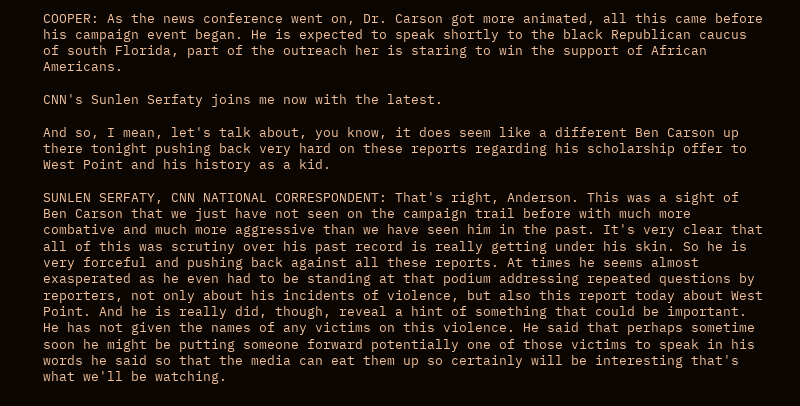COOPER: As the news conference went on, Dr. Carson got more animated, all this came before his campaign event began. He is expected to speak shortly to the black Republican caucus of south Florida, part of the outreach her is staring to win the support of African Americans.

CNN's Sunlen Serfaty joins me now with the latest.

And so, I mean, let's talk about, you know, it does seem like a different Ben Carson up there tonight pushing back very hard on these reports regarding his scholarship offer to West Point and his history as a kid.

SUNLEN SERFATY, CNN NATIONAL CORRESPONDENT: That's right, Anderson. This was a sight of Ben Carson that we just have not seen on the campaign trail before with much more combative and much more aggressive than we have seen him in the past. It's very clear that all of this was scrutiny over his past record is really getting under his skin. So he is very forceful and pushing back against all these reports. At times he seems almost exasperated as he even had to be standing at that podium addressing repeated questions by reporters, not only about his incidents of violence, but also this report today about West Point. And he is really did, though, reveal a hint of something that could be important. He has not given the names of any victims on this violence. He said that perhaps sometime soon he might be putting someone forward potentially one of those victims to speak in his words he said so that the media can eat them up so certainly will be interesting that's what we'll be watching.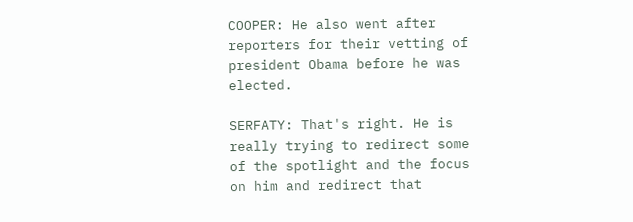COOPER: He also went after reporters for their vetting of president Obama before he was elected.

SERFATY: That's right. He is really trying to redirect some of the spotlight and the focus on him and redirect that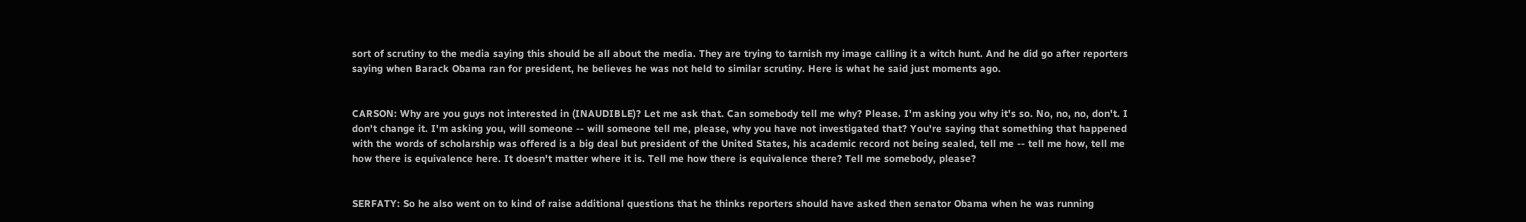sort of scrutiny to the media saying this should be all about the media. They are trying to tarnish my image calling it a witch hunt. And he did go after reporters saying when Barack Obama ran for president, he believes he was not held to similar scrutiny. Here is what he said just moments ago.


CARSON: Why are you guys not interested in (INAUDIBLE)? Let me ask that. Can somebody tell me why? Please. I'm asking you why it's so. No, no, no, don't. I don't change it. I'm asking you, will someone -- will someone tell me, please, why you have not investigated that? You're saying that something that happened with the words of scholarship was offered is a big deal but president of the United States, his academic record not being sealed, tell me -- tell me how, tell me how there is equivalence here. It doesn't matter where it is. Tell me how there is equivalence there? Tell me somebody, please?


SERFATY: So he also went on to kind of raise additional questions that he thinks reporters should have asked then senator Obama when he was running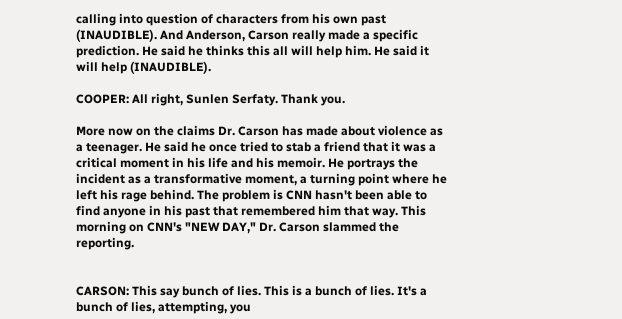calling into question of characters from his own past (INAUDIBLE). And Anderson, Carson really made a specific prediction. He said he thinks this all will help him. He said it will help (INAUDIBLE).

COOPER: All right, Sunlen Serfaty. Thank you.

More now on the claims Dr. Carson has made about violence as a teenager. He said he once tried to stab a friend that it was a critical moment in his life and his memoir. He portrays the incident as a transformative moment, a turning point where he left his rage behind. The problem is CNN hasn't been able to find anyone in his past that remembered him that way. This morning on CNN's "NEW DAY," Dr. Carson slammed the reporting.


CARSON: This say bunch of lies. This is a bunch of lies. It's a bunch of lies, attempting, you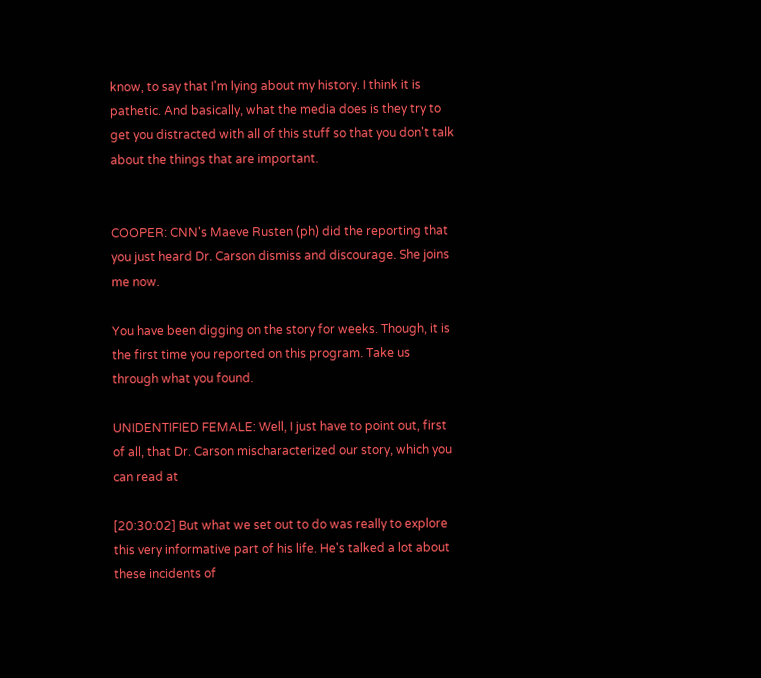know, to say that I'm lying about my history. I think it is pathetic. And basically, what the media does is they try to get you distracted with all of this stuff so that you don't talk about the things that are important.


COOPER: CNN's Maeve Rusten (ph) did the reporting that you just heard Dr. Carson dismiss and discourage. She joins me now.

You have been digging on the story for weeks. Though, it is the first time you reported on this program. Take us through what you found.

UNIDENTIFIED FEMALE: Well, I just have to point out, first of all, that Dr. Carson mischaracterized our story, which you can read at

[20:30:02] But what we set out to do was really to explore this very informative part of his life. He's talked a lot about these incidents of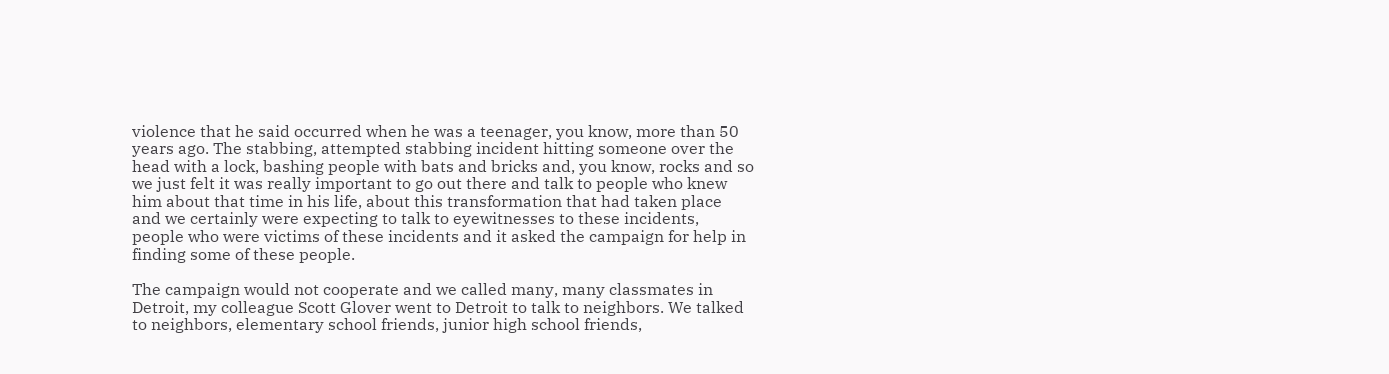violence that he said occurred when he was a teenager, you know, more than 50 years ago. The stabbing, attempted stabbing incident hitting someone over the head with a lock, bashing people with bats and bricks and, you know, rocks and so we just felt it was really important to go out there and talk to people who knew him about that time in his life, about this transformation that had taken place and we certainly were expecting to talk to eyewitnesses to these incidents, people who were victims of these incidents and it asked the campaign for help in finding some of these people.

The campaign would not cooperate and we called many, many classmates in Detroit, my colleague Scott Glover went to Detroit to talk to neighbors. We talked to neighbors, elementary school friends, junior high school friends,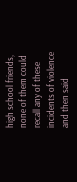high school friends, none of them could recall any of these incidents of violence and then said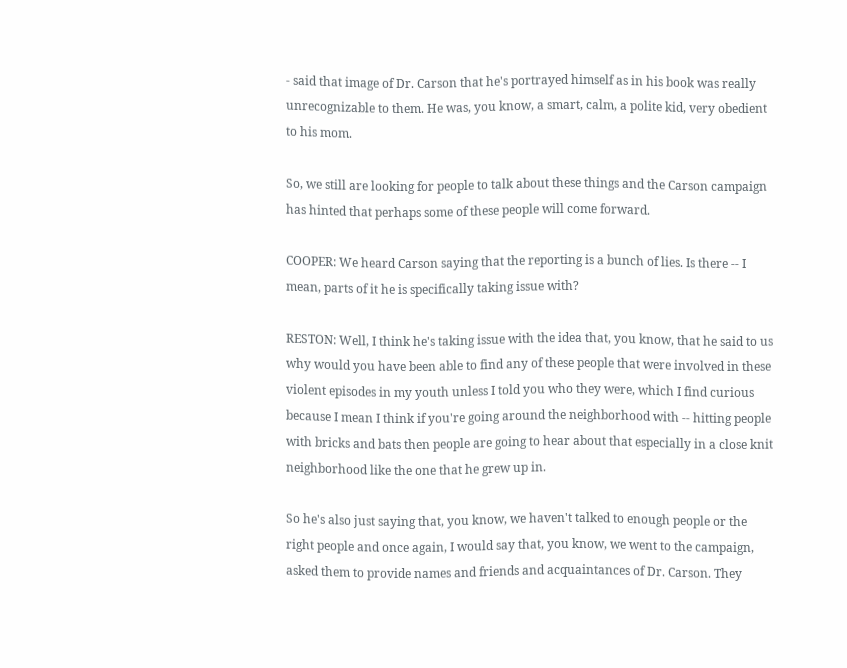- said that image of Dr. Carson that he's portrayed himself as in his book was really unrecognizable to them. He was, you know, a smart, calm, a polite kid, very obedient to his mom.

So, we still are looking for people to talk about these things and the Carson campaign has hinted that perhaps some of these people will come forward.

COOPER: We heard Carson saying that the reporting is a bunch of lies. Is there -- I mean, parts of it he is specifically taking issue with?

RESTON: Well, I think he's taking issue with the idea that, you know, that he said to us why would you have been able to find any of these people that were involved in these violent episodes in my youth unless I told you who they were, which I find curious because I mean I think if you're going around the neighborhood with -- hitting people with bricks and bats then people are going to hear about that especially in a close knit neighborhood like the one that he grew up in.

So he's also just saying that, you know, we haven't talked to enough people or the right people and once again, I would say that, you know, we went to the campaign, asked them to provide names and friends and acquaintances of Dr. Carson. They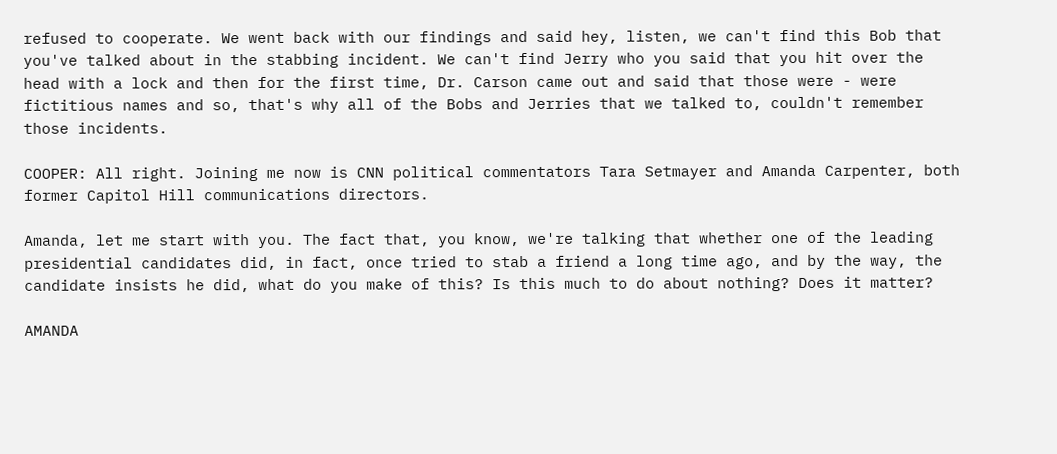refused to cooperate. We went back with our findings and said hey, listen, we can't find this Bob that you've talked about in the stabbing incident. We can't find Jerry who you said that you hit over the head with a lock and then for the first time, Dr. Carson came out and said that those were - were fictitious names and so, that's why all of the Bobs and Jerries that we talked to, couldn't remember those incidents.

COOPER: All right. Joining me now is CNN political commentators Tara Setmayer and Amanda Carpenter, both former Capitol Hill communications directors.

Amanda, let me start with you. The fact that, you know, we're talking that whether one of the leading presidential candidates did, in fact, once tried to stab a friend a long time ago, and by the way, the candidate insists he did, what do you make of this? Is this much to do about nothing? Does it matter?

AMANDA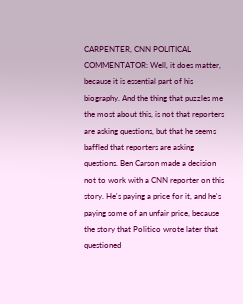CARPENTER, CNN POLITICAL COMMENTATOR: Well, it does matter, because it is essential part of his biography. And the thing that puzzles me the most about this, is not that reporters are asking questions, but that he seems baffled that reporters are asking questions. Ben Carson made a decision not to work with a CNN reporter on this story. He's paying a price for it, and he's paying some of an unfair price, because the story that Politico wrote later that questioned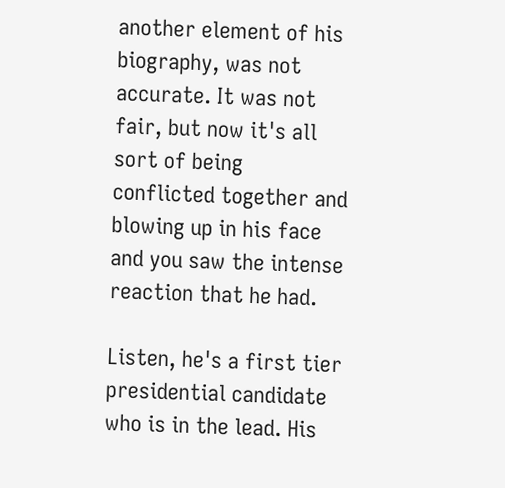another element of his biography, was not accurate. It was not fair, but now it's all sort of being conflicted together and blowing up in his face and you saw the intense reaction that he had.

Listen, he's a first tier presidential candidate who is in the lead. His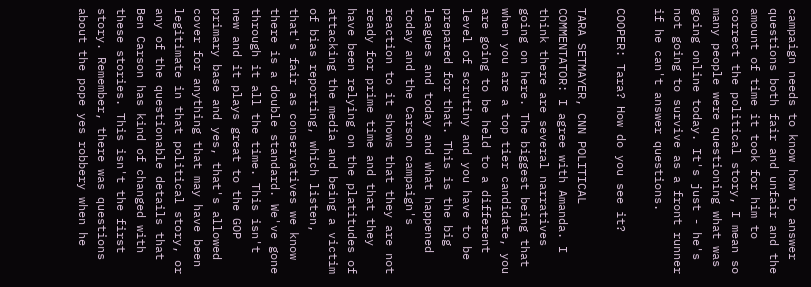campaign needs to know how to answer questions both fair and unfair and the amount of time it took for him to correct the political story, I mean so many people were questioning what was going online today. It's just - he's not going to survive as a front runner if he can't answer questions.

COOPER: Tara? How do you see it?

TARA SETMAYER, CNN POLITICAL COMMENTATOR: I agree with Amanda. I think there are several narratives going on here. The biggest being that when you are a top tier candidate, you are going to be held to a different level of scrutiny and you have to be prepared for that. This is the big leagues and today and what happened today and the Carson campaign's reaction to it shows that they are not ready for prime time and that they have been relying on the platitudes of attacking the media and being a victim of bias reporting, which listen, that's fair as conservatives we know there is a double standard. We've gone through it all the time. This isn't new and it plays great to the GOP primary base and yes, that's allowed cover for anything that may have been legitimate in that political story, or any of the questionable details that Ben Carson has kind of changed with these stories. This isn't the first story. Remember, there was questions about the pope yes robbery when he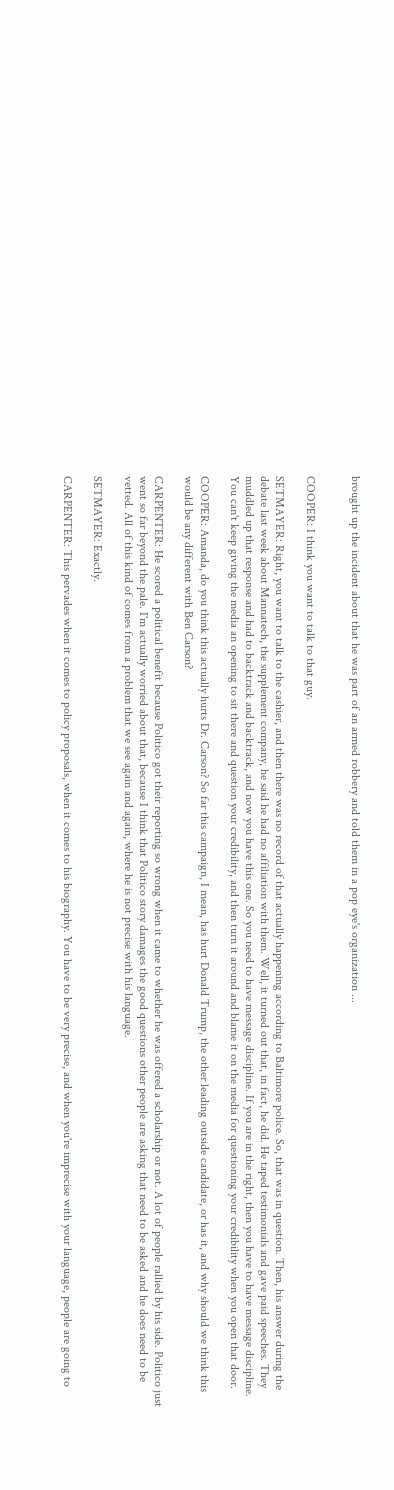brought up the incident about that he was part of an armed robbery and told them in a pop eye's organization ...


COOPER: I think you want to talk to that guy.

SETMAYER: Right, you want to talk to the cashier, and then there was no record of that actually happening according to Baltimore police. So, that was in question. Then, his answer during the debate last week about Mannatech, the supplement company, he said he had no affiliation with them. Well, it turned out that, in fact, he did. He taped testimonials and gave paid speeches. They muddled up that response and had to backtrack and backtrack, and now you have this one. So you need to have message discipline. If you are in the right, then you have to have message discipline. You can't keep giving the media an opening to sit there and question your credibility, and then turn it around and blame it on the media for questioning your credibility when you open that door.

COOPER: Amanda, do you think this actually hurts Dr. Carson? So far this campaign, I mean, has hurt Donald Trump, the other leading outside candidate, or has it, and why should we think this would be any different with Ben Carson?

CARPENTER: He scored a political benefit because Politico got their reporting so wrong when it came to whether he was offered a scholarship or not. A lot of people rallied by his side. Politico just went so far beyond the pale. I'm actually worried about that, because I think that Politico story damages the good questions other people are asking that need to be asked and he does need to be vetted. All of this kind of comes from a problem that we see again and again, where he is not precise with his language.

SETMAYER: Exactly.

CARPENTER: This pervades when it comes to policy proposals, when it comes to his biography. You have to be very precise, and when you're imprecise with your language, people are going to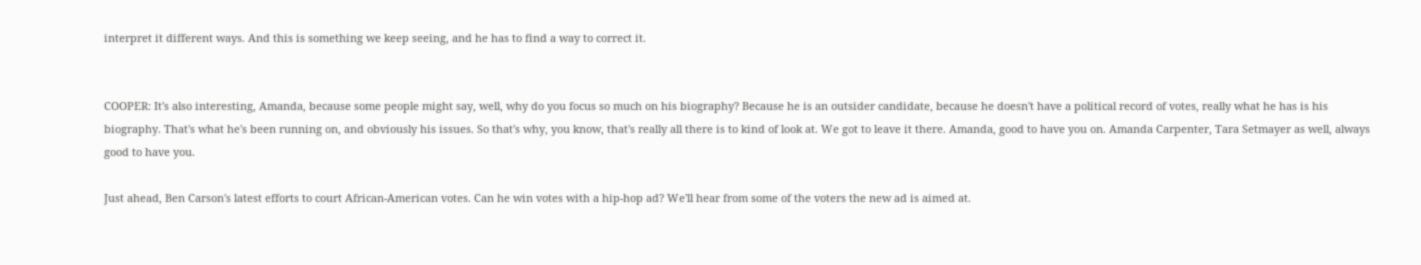interpret it different ways. And this is something we keep seeing, and he has to find a way to correct it.


COOPER: It's also interesting, Amanda, because some people might say, well, why do you focus so much on his biography? Because he is an outsider candidate, because he doesn't have a political record of votes, really what he has is his biography. That's what he's been running on, and obviously his issues. So that's why, you know, that's really all there is to kind of look at. We got to leave it there. Amanda, good to have you on. Amanda Carpenter, Tara Setmayer as well, always good to have you.

Just ahead, Ben Carson's latest efforts to court African-American votes. Can he win votes with a hip-hop ad? We'll hear from some of the voters the new ad is aimed at.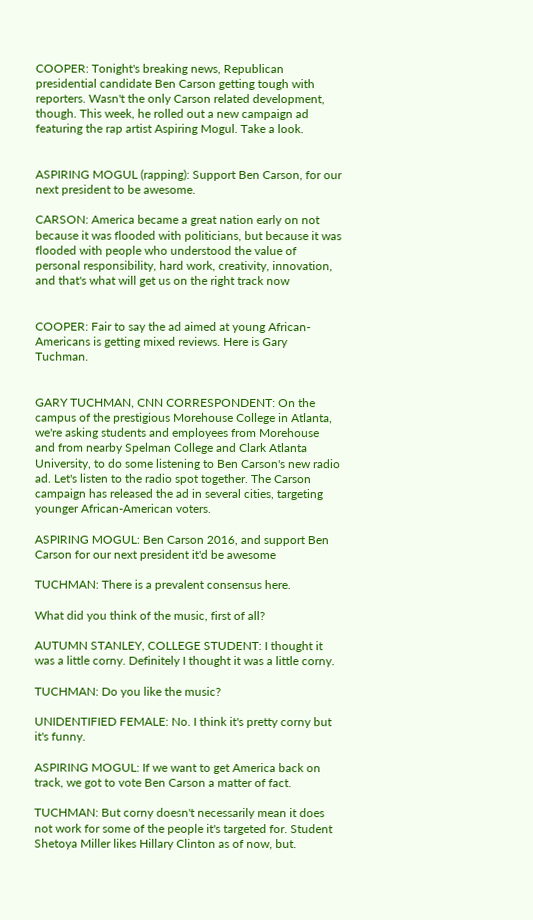COOPER: Tonight's breaking news, Republican presidential candidate Ben Carson getting tough with reporters. Wasn't the only Carson related development, though. This week, he rolled out a new campaign ad featuring the rap artist Aspiring Mogul. Take a look.


ASPIRING MOGUL (rapping): Support Ben Carson, for our next president to be awesome.

CARSON: America became a great nation early on not because it was flooded with politicians, but because it was flooded with people who understood the value of personal responsibility, hard work, creativity, innovation, and that's what will get us on the right track now


COOPER: Fair to say the ad aimed at young African-Americans is getting mixed reviews. Here is Gary Tuchman.


GARY TUCHMAN, CNN CORRESPONDENT: On the campus of the prestigious Morehouse College in Atlanta, we're asking students and employees from Morehouse and from nearby Spelman College and Clark Atlanta University, to do some listening to Ben Carson's new radio ad. Let's listen to the radio spot together. The Carson campaign has released the ad in several cities, targeting younger African-American voters.

ASPIRING MOGUL: Ben Carson 2016, and support Ben Carson for our next president it'd be awesome

TUCHMAN: There is a prevalent consensus here.

What did you think of the music, first of all?

AUTUMN STANLEY, COLLEGE STUDENT: I thought it was a little corny. Definitely I thought it was a little corny.

TUCHMAN: Do you like the music?

UNIDENTIFIED FEMALE: No. I think it's pretty corny but it's funny.

ASPIRING MOGUL: If we want to get America back on track, we got to vote Ben Carson a matter of fact.

TUCHMAN: But corny doesn't necessarily mean it does not work for some of the people it's targeted for. Student Shetoya Miller likes Hillary Clinton as of now, but.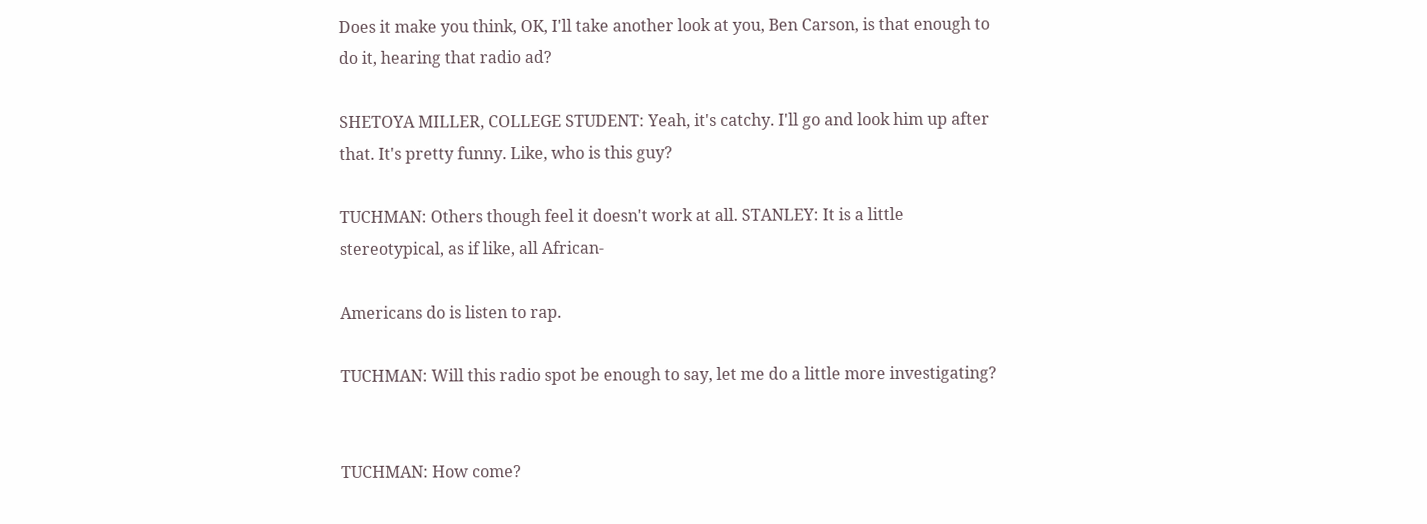Does it make you think, OK, I'll take another look at you, Ben Carson, is that enough to do it, hearing that radio ad?

SHETOYA MILLER, COLLEGE STUDENT: Yeah, it's catchy. I'll go and look him up after that. It's pretty funny. Like, who is this guy?

TUCHMAN: Others though feel it doesn't work at all. STANLEY: It is a little stereotypical, as if like, all African-

Americans do is listen to rap.

TUCHMAN: Will this radio spot be enough to say, let me do a little more investigating?


TUCHMAN: How come?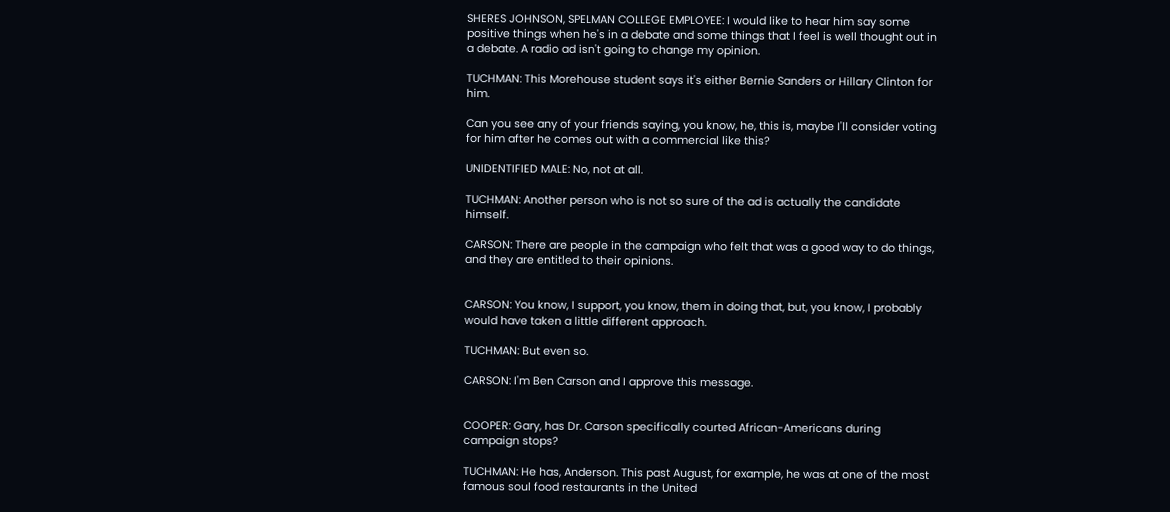SHERES JOHNSON, SPELMAN COLLEGE EMPLOYEE: I would like to hear him say some positive things when he's in a debate and some things that I feel is well thought out in a debate. A radio ad isn't going to change my opinion.

TUCHMAN: This Morehouse student says it's either Bernie Sanders or Hillary Clinton for him.

Can you see any of your friends saying, you know, he, this is, maybe I'll consider voting for him after he comes out with a commercial like this?

UNIDENTIFIED MALE: No, not at all.

TUCHMAN: Another person who is not so sure of the ad is actually the candidate himself.

CARSON: There are people in the campaign who felt that was a good way to do things, and they are entitled to their opinions.


CARSON: You know, I support, you know, them in doing that, but, you know, I probably would have taken a little different approach.

TUCHMAN: But even so.

CARSON: I'm Ben Carson and I approve this message.


COOPER: Gary, has Dr. Carson specifically courted African-Americans during campaign stops?

TUCHMAN: He has, Anderson. This past August, for example, he was at one of the most famous soul food restaurants in the United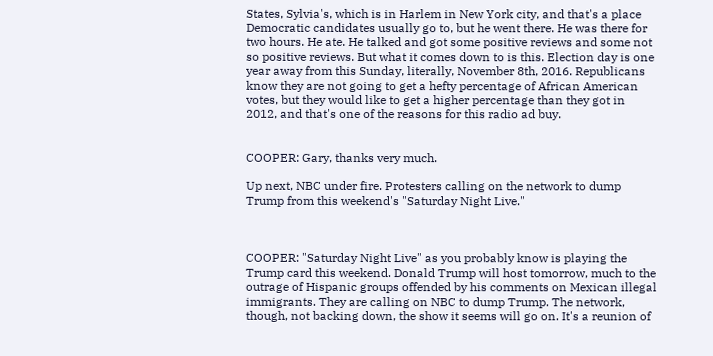States, Sylvia's, which is in Harlem in New York city, and that's a place Democratic candidates usually go to, but he went there. He was there for two hours. He ate. He talked and got some positive reviews and some not so positive reviews. But what it comes down to is this. Election day is one year away from this Sunday, literally, November 8th, 2016. Republicans know they are not going to get a hefty percentage of African American votes, but they would like to get a higher percentage than they got in 2012, and that's one of the reasons for this radio ad buy.


COOPER: Gary, thanks very much.

Up next, NBC under fire. Protesters calling on the network to dump Trump from this weekend's "Saturday Night Live."



COOPER: "Saturday Night Live" as you probably know is playing the Trump card this weekend. Donald Trump will host tomorrow, much to the outrage of Hispanic groups offended by his comments on Mexican illegal immigrants. They are calling on NBC to dump Trump. The network, though, not backing down, the show it seems will go on. It's a reunion of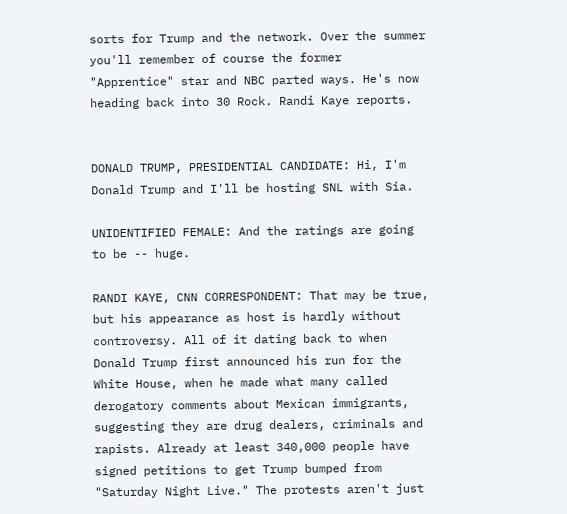sorts for Trump and the network. Over the summer you'll remember of course the former "Apprentice" star and NBC parted ways. He's now heading back into 30 Rock. Randi Kaye reports.


DONALD TRUMP, PRESIDENTIAL CANDIDATE: Hi, I'm Donald Trump and I'll be hosting SNL with Sia.

UNIDENTIFIED FEMALE: And the ratings are going to be -- huge.

RANDI KAYE, CNN CORRESPONDENT: That may be true, but his appearance as host is hardly without controversy. All of it dating back to when Donald Trump first announced his run for the White House, when he made what many called derogatory comments about Mexican immigrants, suggesting they are drug dealers, criminals and rapists. Already at least 340,000 people have signed petitions to get Trump bumped from "Saturday Night Live." The protests aren't just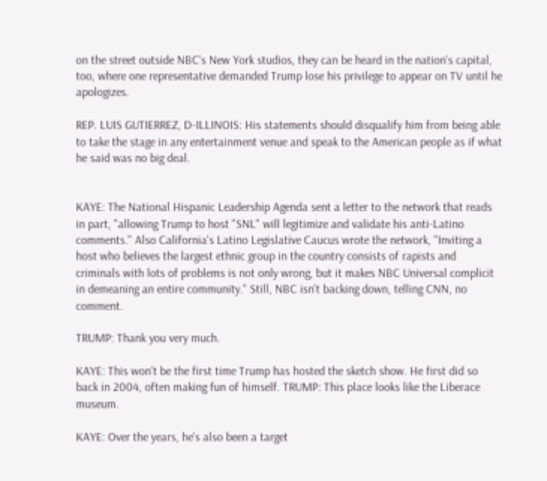on the street outside NBC's New York studios, they can be heard in the nation's capital, too, where one representative demanded Trump lose his privilege to appear on TV until he apologizes.

REP. LUIS GUTIERREZ, D-ILLINOIS: His statements should disqualify him from being able to take the stage in any entertainment venue and speak to the American people as if what he said was no big deal.


KAYE: The National Hispanic Leadership Agenda sent a letter to the network that reads in part, "allowing Trump to host "SNL" will legitimize and validate his anti-Latino comments." Also California's Latino Legislative Caucus wrote the network, "Inviting a host who believes the largest ethnic group in the country consists of rapists and criminals with lots of problems is not only wrong, but it makes NBC Universal complicit in demeaning an entire community." Still, NBC isn't backing down, telling CNN, no comment.

TRUMP: Thank you very much.

KAYE: This won't be the first time Trump has hosted the sketch show. He first did so back in 2004, often making fun of himself. TRUMP: This place looks like the Liberace museum.

KAYE: Over the years, he's also been a target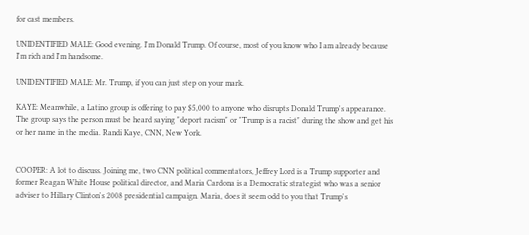for cast members.

UNIDENTIFIED MALE: Good evening. I'm Donald Trump. Of course, most of you know who I am already because I'm rich and I'm handsome.

UNIDENTIFIED MALE: Mr. Trump, if you can just step on your mark.

KAYE: Meanwhile, a Latino group is offering to pay $5,000 to anyone who disrupts Donald Trump's appearance. The group says the person must be heard saying "deport racism" or "Trump is a racist" during the show and get his or her name in the media. Randi Kaye, CNN, New York.


COOPER: A lot to discuss. Joining me, two CNN political commentators, Jeffrey Lord is a Trump supporter and former Reagan White House political director, and Maria Cardona is a Democratic strategist who was a senior adviser to Hillary Clinton's 2008 presidential campaign. Maria, does it seem odd to you that Trump's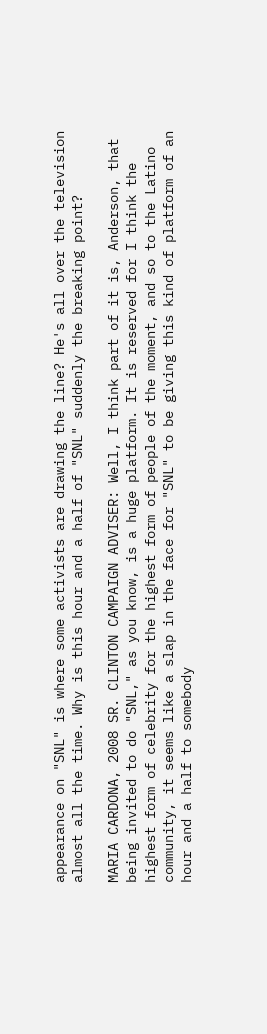appearance on "SNL" is where some activists are drawing the line? He's all over the television almost all the time. Why is this hour and a half of "SNL" suddenly the breaking point?

MARIA CARDONA, 2008 SR. CLINTON CAMPAIGN ADVISER: Well, I think part of it is, Anderson, that being invited to do "SNL," as you know, is a huge platform. It is reserved for I think the highest form of celebrity for the highest form of people of the moment, and so to the Latino community, it seems like a slap in the face for "SNL" to be giving this kind of platform of an hour and a half to somebody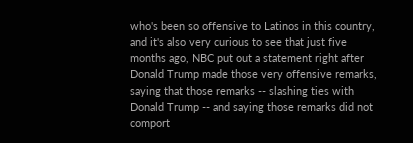who's been so offensive to Latinos in this country, and it's also very curious to see that just five months ago, NBC put out a statement right after Donald Trump made those very offensive remarks, saying that those remarks -- slashing ties with Donald Trump -- and saying those remarks did not comport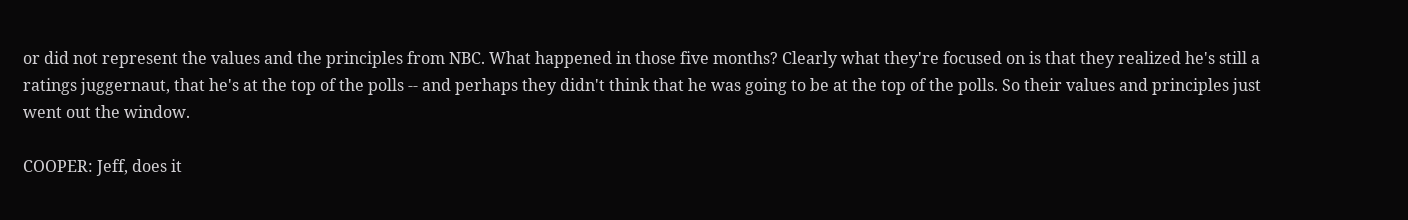or did not represent the values and the principles from NBC. What happened in those five months? Clearly what they're focused on is that they realized he's still a ratings juggernaut, that he's at the top of the polls -- and perhaps they didn't think that he was going to be at the top of the polls. So their values and principles just went out the window.

COOPER: Jeff, does it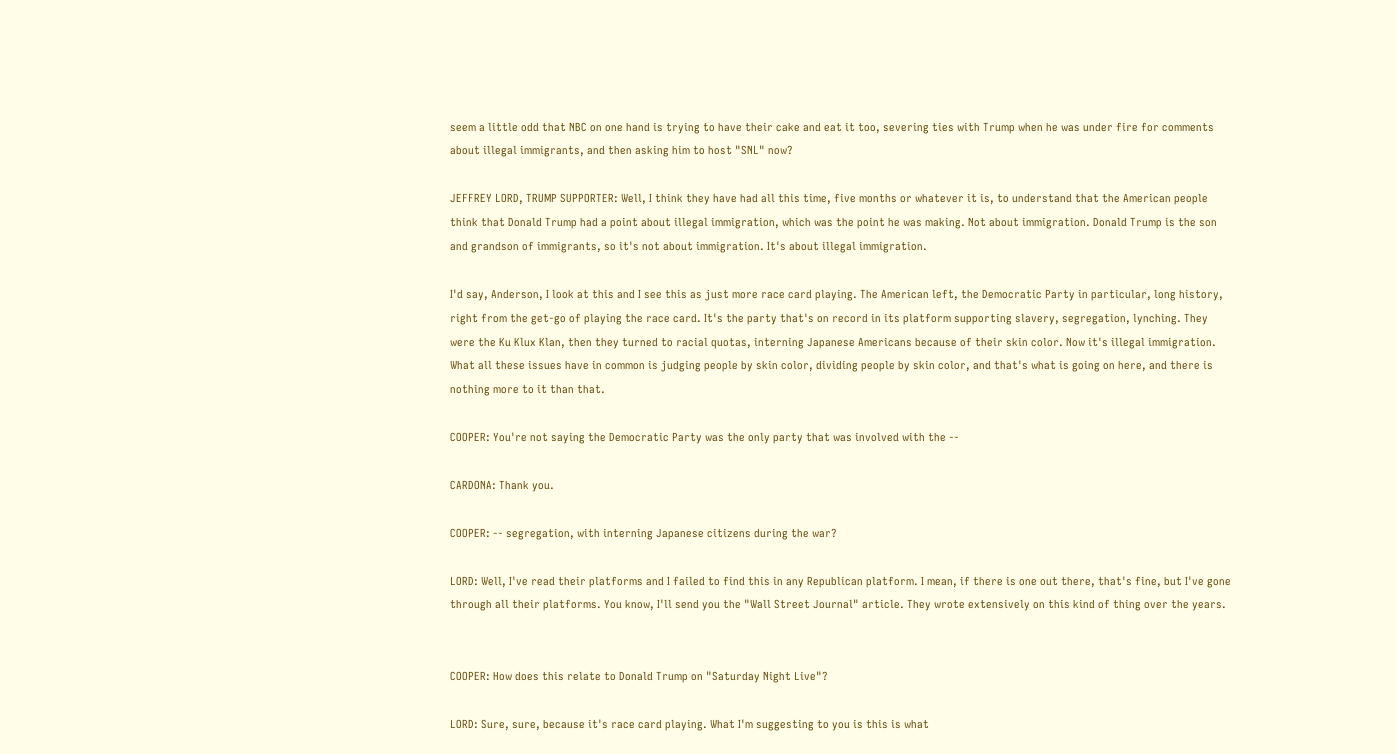seem a little odd that NBC on one hand is trying to have their cake and eat it too, severing ties with Trump when he was under fire for comments about illegal immigrants, and then asking him to host "SNL" now?

JEFFREY LORD, TRUMP SUPPORTER: Well, I think they have had all this time, five months or whatever it is, to understand that the American people think that Donald Trump had a point about illegal immigration, which was the point he was making. Not about immigration. Donald Trump is the son and grandson of immigrants, so it's not about immigration. It's about illegal immigration.

I'd say, Anderson, I look at this and I see this as just more race card playing. The American left, the Democratic Party in particular, long history, right from the get-go of playing the race card. It's the party that's on record in its platform supporting slavery, segregation, lynching. They were the Ku Klux Klan, then they turned to racial quotas, interning Japanese Americans because of their skin color. Now it's illegal immigration. What all these issues have in common is judging people by skin color, dividing people by skin color, and that's what is going on here, and there is nothing more to it than that.

COOPER: You're not saying the Democratic Party was the only party that was involved with the --

CARDONA: Thank you.

COOPER: -- segregation, with interning Japanese citizens during the war?

LORD: Well, I've read their platforms and I failed to find this in any Republican platform. I mean, if there is one out there, that's fine, but I've gone through all their platforms. You know, I'll send you the "Wall Street Journal" article. They wrote extensively on this kind of thing over the years.


COOPER: How does this relate to Donald Trump on "Saturday Night Live"?

LORD: Sure, sure, because it's race card playing. What I'm suggesting to you is this is what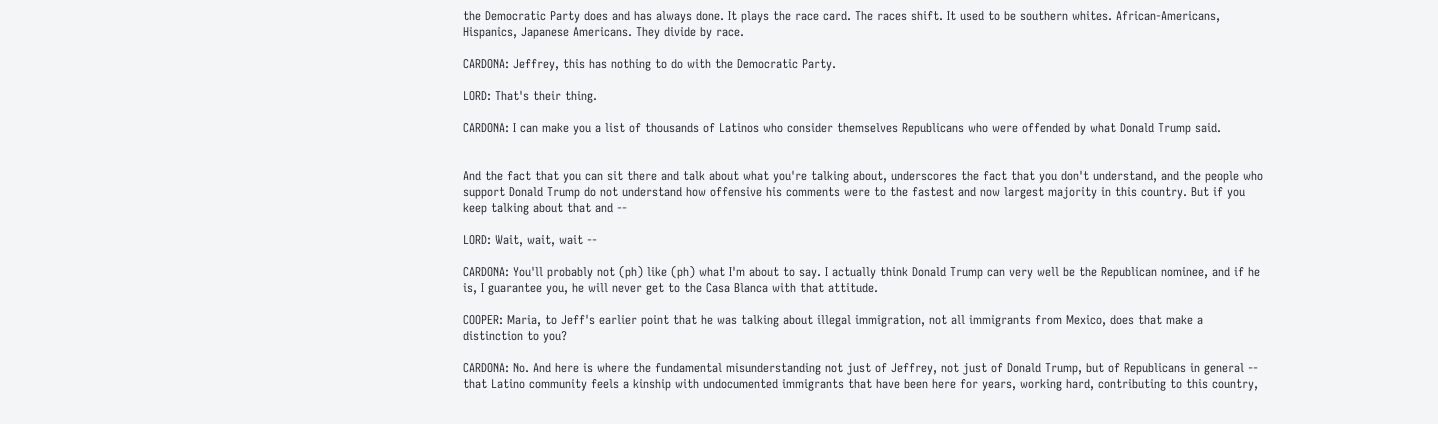the Democratic Party does and has always done. It plays the race card. The races shift. It used to be southern whites. African-Americans, Hispanics, Japanese Americans. They divide by race.

CARDONA: Jeffrey, this has nothing to do with the Democratic Party.

LORD: That's their thing.

CARDONA: I can make you a list of thousands of Latinos who consider themselves Republicans who were offended by what Donald Trump said.


And the fact that you can sit there and talk about what you're talking about, underscores the fact that you don't understand, and the people who support Donald Trump do not understand how offensive his comments were to the fastest and now largest majority in this country. But if you keep talking about that and --

LORD: Wait, wait, wait --

CARDONA: You'll probably not (ph) like (ph) what I'm about to say. I actually think Donald Trump can very well be the Republican nominee, and if he is, I guarantee you, he will never get to the Casa Blanca with that attitude.

COOPER: Maria, to Jeff's earlier point that he was talking about illegal immigration, not all immigrants from Mexico, does that make a distinction to you?

CARDONA: No. And here is where the fundamental misunderstanding not just of Jeffrey, not just of Donald Trump, but of Republicans in general -- that Latino community feels a kinship with undocumented immigrants that have been here for years, working hard, contributing to this country,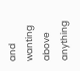and wanting above anything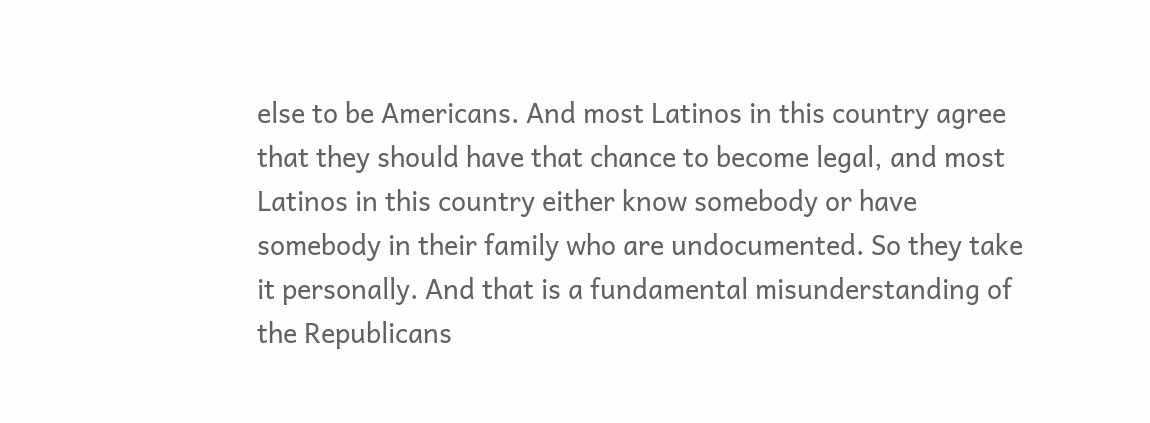else to be Americans. And most Latinos in this country agree that they should have that chance to become legal, and most Latinos in this country either know somebody or have somebody in their family who are undocumented. So they take it personally. And that is a fundamental misunderstanding of the Republicans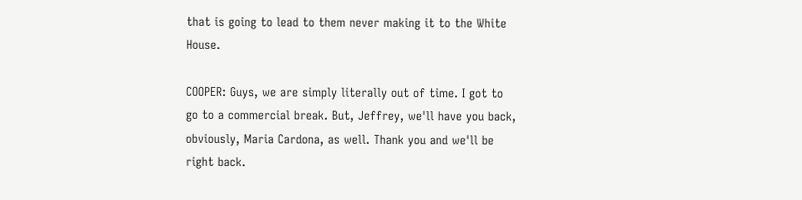that is going to lead to them never making it to the White House.

COOPER: Guys, we are simply literally out of time. I got to go to a commercial break. But, Jeffrey, we'll have you back, obviously, Maria Cardona, as well. Thank you and we'll be right back.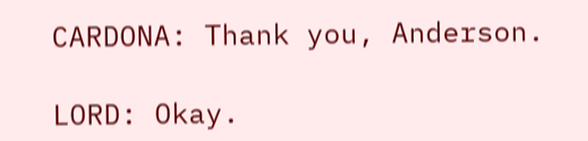CARDONA: Thank you, Anderson.

LORD: Okay.